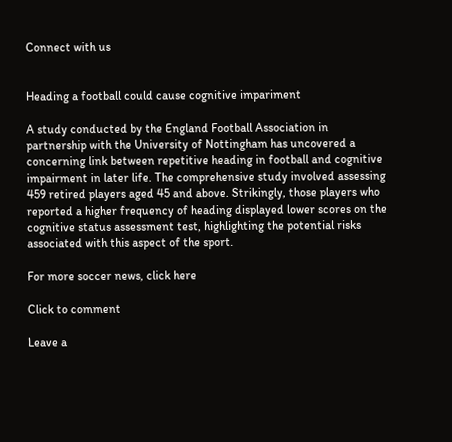Connect with us


Heading a football could cause cognitive impariment

A study conducted by the England Football Association in partnership with the University of Nottingham has uncovered a concerning link between repetitive heading in football and cognitive impairment in later life. The comprehensive study involved assessing 459 retired players aged 45 and above. Strikingly, those players who reported a higher frequency of heading displayed lower scores on the cognitive status assessment test, highlighting the potential risks associated with this aspect of the sport.

For more soccer news, click here

Click to comment

Leave a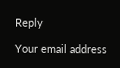Reply

Your email address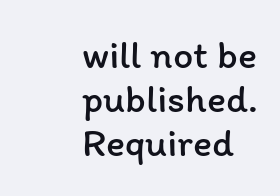will not be published. Required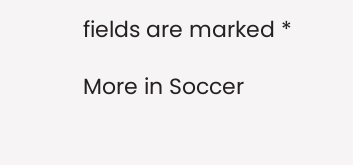fields are marked *

More in Soccer